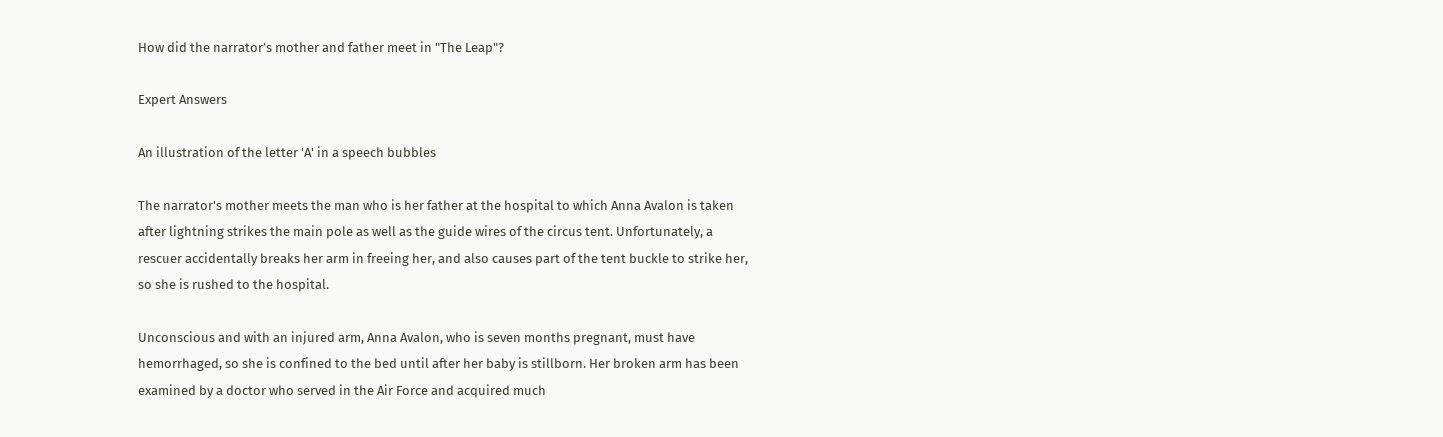How did the narrator’s mother and father meet in "The Leap"?

Expert Answers

An illustration of the letter 'A' in a speech bubbles

The narrator's mother meets the man who is her father at the hospital to which Anna Avalon is taken after lightning strikes the main pole as well as the guide wires of the circus tent. Unfortunately, a rescuer accidentally breaks her arm in freeing her, and also causes part of the tent buckle to strike her, so she is rushed to the hospital.

Unconscious and with an injured arm, Anna Avalon, who is seven months pregnant, must have hemorrhaged, so she is confined to the bed until after her baby is stillborn. Her broken arm has been examined by a doctor who served in the Air Force and acquired much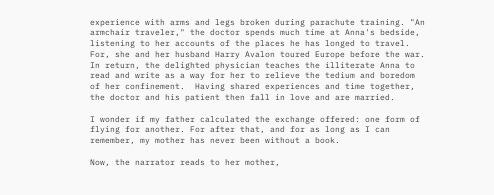experience with arms and legs broken during parachute training. "An armchair traveler," the doctor spends much time at Anna's bedside, listening to her accounts of the places he has longed to travel. For, she and her husband Harry Avalon toured Europe before the war. In return, the delighted physician teaches the illiterate Anna to read and write as a way for her to relieve the tedium and boredom of her confinement.  Having shared experiences and time together, the doctor and his patient then fall in love and are married.

I wonder if my father calculated the exchange offered: one form of flying for another. For after that, and for as long as I can remember, my mother has never been without a book.

Now, the narrator reads to her mother,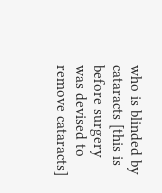who is blinded by cataracts [this is before surgery was devised to remove cataracts]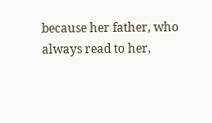because her father, who always read to her,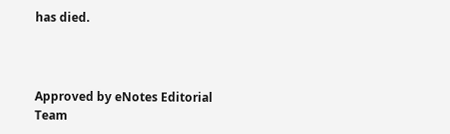has died.



Approved by eNotes Editorial Team